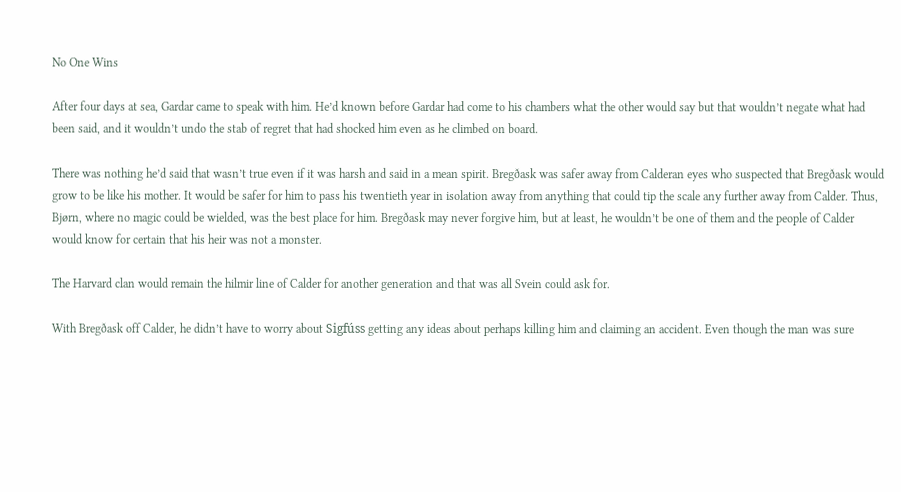No One Wins

After four days at sea, Gardar came to speak with him. He’d known before Gardar had come to his chambers what the other would say but that wouldn’t negate what had been said, and it wouldn’t undo the stab of regret that had shocked him even as he climbed on board.

There was nothing he’d said that wasn’t true even if it was harsh and said in a mean spirit. Bregðask was safer away from Calderan eyes who suspected that Bregðask would grow to be like his mother. It would be safer for him to pass his twentieth year in isolation away from anything that could tip the scale any further away from Calder. Thus, Bjørn, where no magic could be wielded, was the best place for him. Bregðask may never forgive him, but at least, he wouldn’t be one of them and the people of Calder would know for certain that his heir was not a monster.

The Harvard clan would remain the hilmir line of Calder for another generation and that was all Svein could ask for.

With Bregðask off Calder, he didn’t have to worry about Sigfúss getting any ideas about perhaps killing him and claiming an accident. Even though the man was sure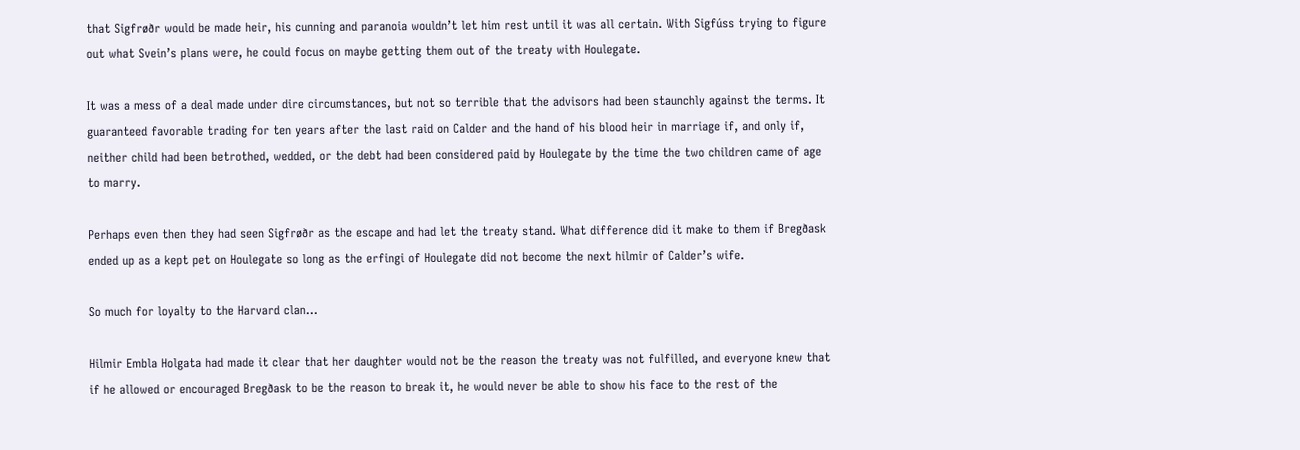that Sigfrøðr would be made heir, his cunning and paranoia wouldn’t let him rest until it was all certain. With Sigfúss trying to figure out what Svein’s plans were, he could focus on maybe getting them out of the treaty with Houlegate.

It was a mess of a deal made under dire circumstances, but not so terrible that the advisors had been staunchly against the terms. It guaranteed favorable trading for ten years after the last raid on Calder and the hand of his blood heir in marriage if, and only if, neither child had been betrothed, wedded, or the debt had been considered paid by Houlegate by the time the two children came of age to marry.

Perhaps even then they had seen Sigfrøðr as the escape and had let the treaty stand. What difference did it make to them if Bregðask ended up as a kept pet on Houlegate so long as the erfingi of Houlegate did not become the next hilmir of Calder’s wife.

So much for loyalty to the Harvard clan…

Hilmir Embla Holgata had made it clear that her daughter would not be the reason the treaty was not fulfilled, and everyone knew that if he allowed or encouraged Bregðask to be the reason to break it, he would never be able to show his face to the rest of the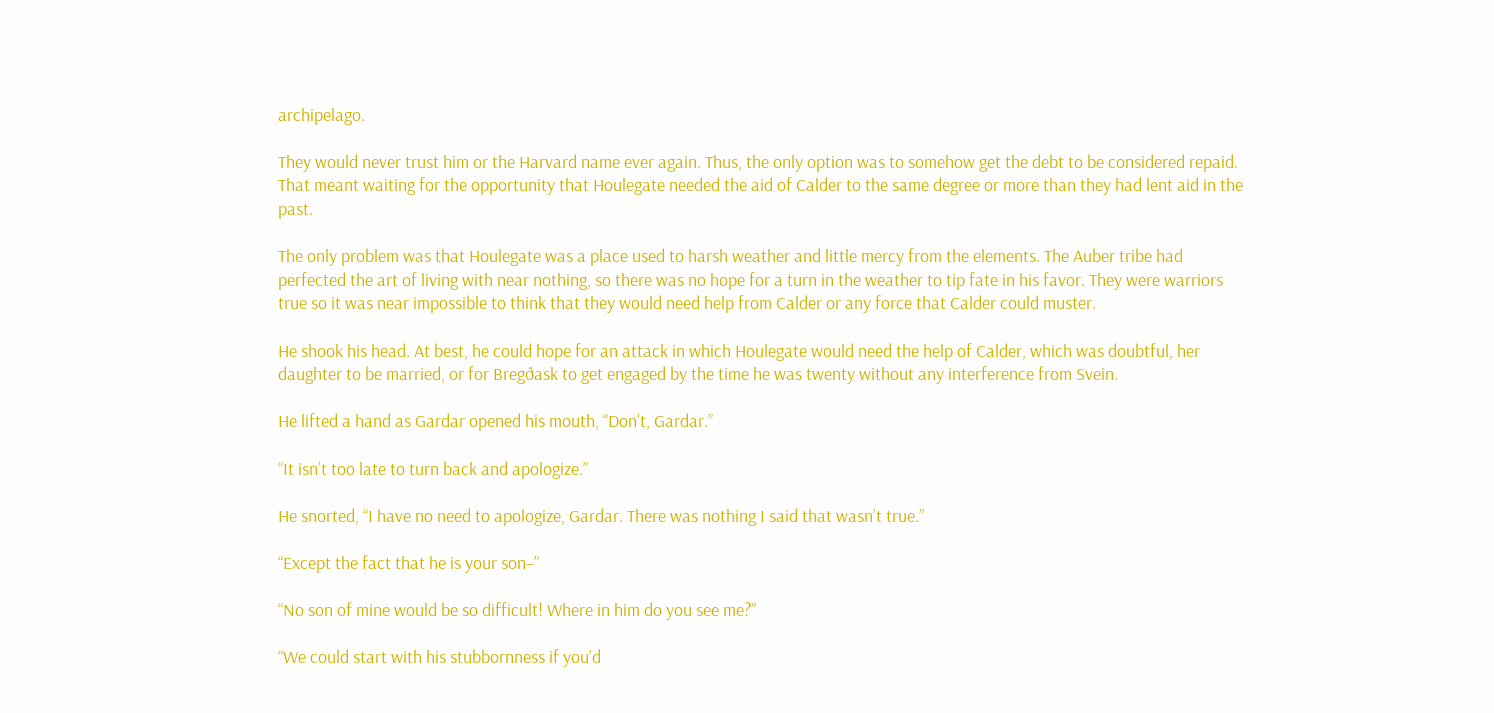archipelago.

They would never trust him or the Harvard name ever again. Thus, the only option was to somehow get the debt to be considered repaid. That meant waiting for the opportunity that Houlegate needed the aid of Calder to the same degree or more than they had lent aid in the past.

The only problem was that Houlegate was a place used to harsh weather and little mercy from the elements. The Auber tribe had perfected the art of living with near nothing, so there was no hope for a turn in the weather to tip fate in his favor. They were warriors true so it was near impossible to think that they would need help from Calder or any force that Calder could muster.

He shook his head. At best, he could hope for an attack in which Houlegate would need the help of Calder, which was doubtful, her daughter to be married, or for Bregðask to get engaged by the time he was twenty without any interference from Svein.

He lifted a hand as Gardar opened his mouth, “Don’t, Gardar.”

“It isn’t too late to turn back and apologize.”

He snorted, “I have no need to apologize, Gardar. There was nothing I said that wasn’t true.”

“Except the fact that he is your son–”

“No son of mine would be so difficult! Where in him do you see me?”

“We could start with his stubbornness if you’d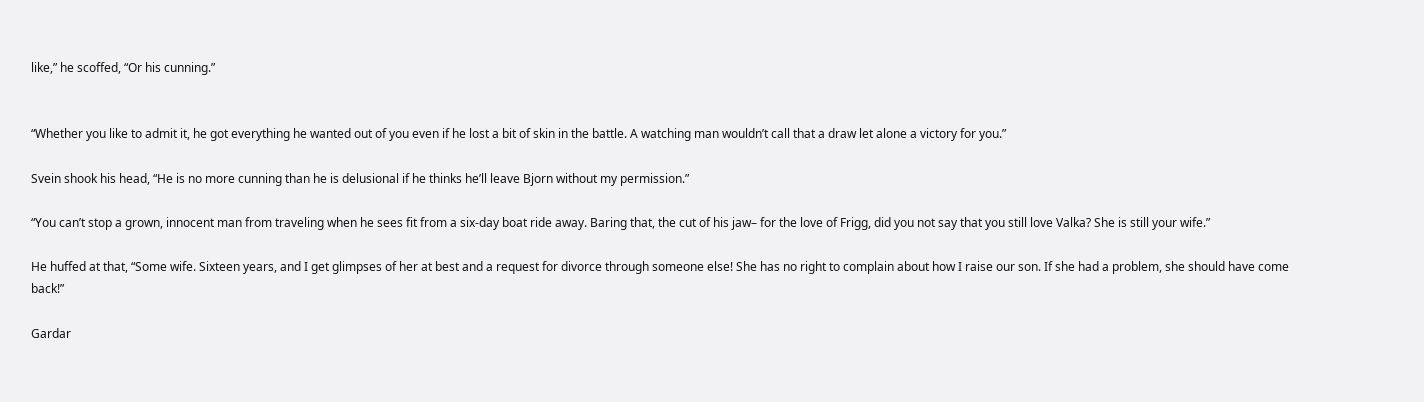like,” he scoffed, “Or his cunning.”


“Whether you like to admit it, he got everything he wanted out of you even if he lost a bit of skin in the battle. A watching man wouldn’t call that a draw let alone a victory for you.”

Svein shook his head, “He is no more cunning than he is delusional if he thinks he’ll leave Bjorn without my permission.”

“You can’t stop a grown, innocent man from traveling when he sees fit from a six-day boat ride away. Baring that, the cut of his jaw– for the love of Frigg, did you not say that you still love Valka? She is still your wife.”

He huffed at that, “Some wife. Sixteen years, and I get glimpses of her at best and a request for divorce through someone else! She has no right to complain about how I raise our son. If she had a problem, she should have come back!”

Gardar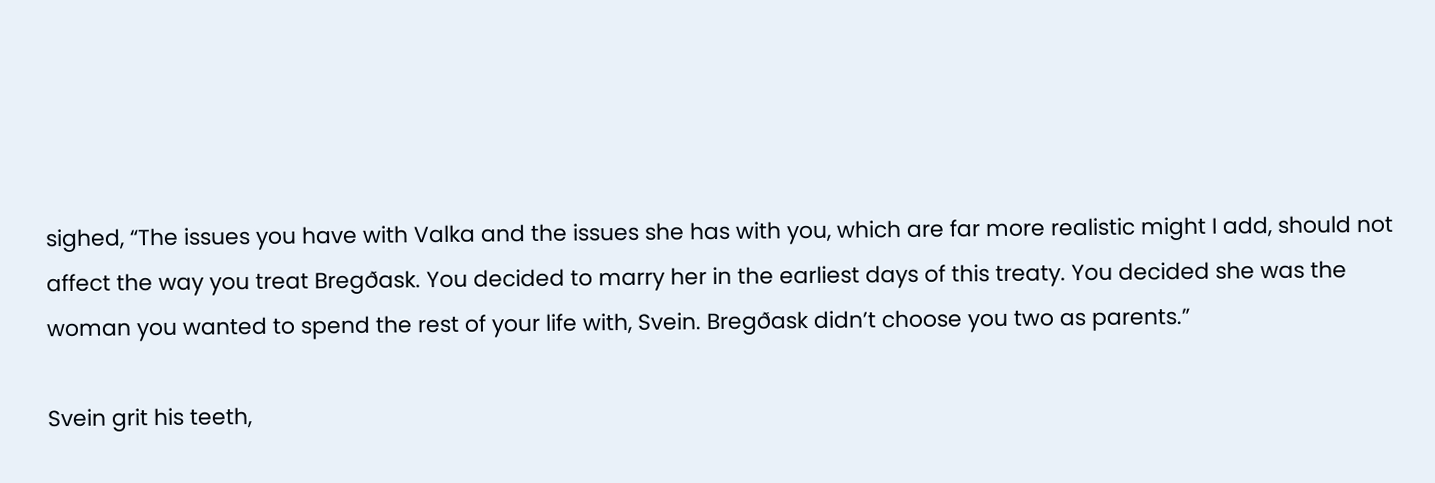sighed, “The issues you have with Valka and the issues she has with you, which are far more realistic might I add, should not affect the way you treat Bregðask. You decided to marry her in the earliest days of this treaty. You decided she was the woman you wanted to spend the rest of your life with, Svein. Bregðask didn’t choose you two as parents.”

Svein grit his teeth,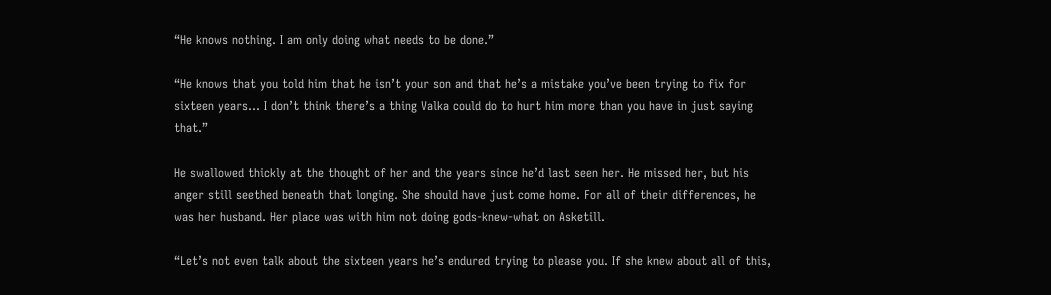“He knows nothing. I am only doing what needs to be done.”

“He knows that you told him that he isn’t your son and that he’s a mistake you’ve been trying to fix for sixteen years… I don’t think there’s a thing Valka could do to hurt him more than you have in just saying that.”

He swallowed thickly at the thought of her and the years since he’d last seen her. He missed her, but his anger still seethed beneath that longing. She should have just come home. For all of their differences, he was her husband. Her place was with him not doing gods-knew-what on Asketill.

“Let’s not even talk about the sixteen years he’s endured trying to please you. If she knew about all of this,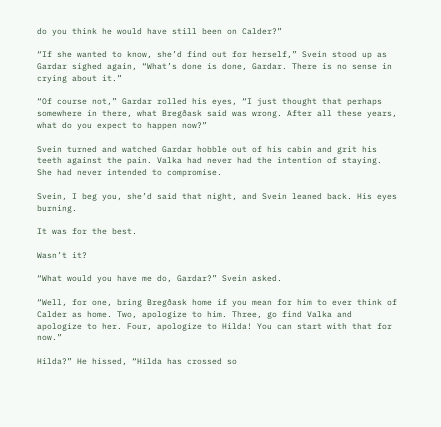do you think he would have still been on Calder?”

“If she wanted to know, she’d find out for herself,” Svein stood up as Gardar sighed again, “What’s done is done, Gardar. There is no sense in crying about it.”

“Of course not,” Gardar rolled his eyes, “I just thought that perhaps somewhere in there, what Bregðask said was wrong. After all these years, what do you expect to happen now?”

Svein turned and watched Gardar hobble out of his cabin and grit his teeth against the pain. Valka had never had the intention of staying. She had never intended to compromise.

Svein, I beg you, she’d said that night, and Svein leaned back. His eyes burning.

It was for the best.

Wasn’t it?

“What would you have me do, Gardar?” Svein asked.

“Well, for one, bring Bregðask home if you mean for him to ever think of Calder as home. Two, apologize to him. Three, go find Valka and apologize to her. Four, apologize to Hilda! You can start with that for now.”

Hilda?” He hissed, “Hilda has crossed so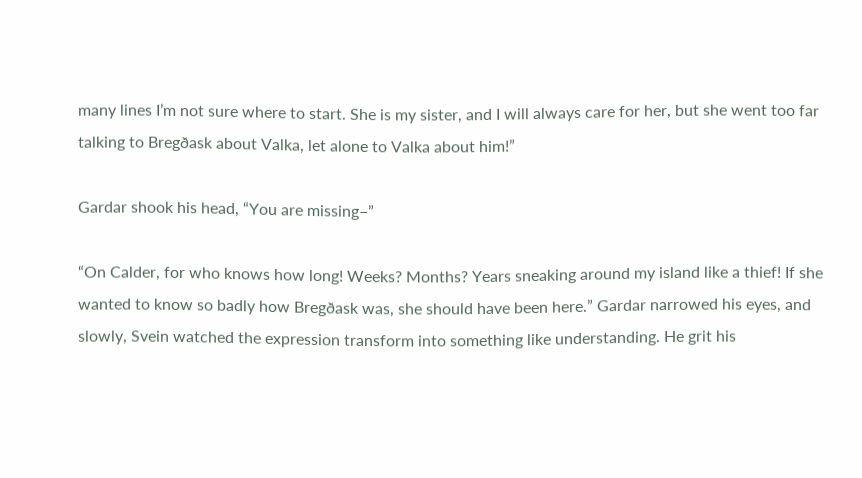many lines I’m not sure where to start. She is my sister, and I will always care for her, but she went too far talking to Bregðask about Valka, let alone to Valka about him!”

Gardar shook his head, “You are missing–”

“On Calder, for who knows how long! Weeks? Months? Years sneaking around my island like a thief! If she wanted to know so badly how Bregðask was, she should have been here.” Gardar narrowed his eyes, and slowly, Svein watched the expression transform into something like understanding. He grit his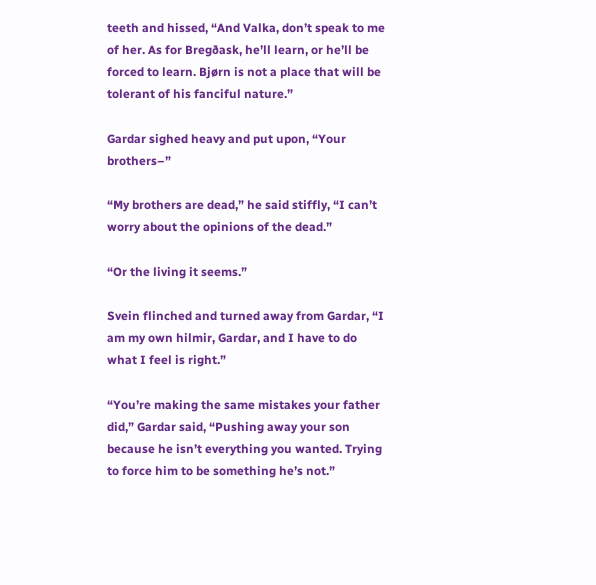teeth and hissed, “And Valka, don’t speak to me of her. As for Bregðask, he’ll learn, or he’ll be forced to learn. Bjørn is not a place that will be tolerant of his fanciful nature.”

Gardar sighed heavy and put upon, “Your brothers–”

“My brothers are dead,” he said stiffly, “I can’t worry about the opinions of the dead.”

“Or the living it seems.”

Svein flinched and turned away from Gardar, “I am my own hilmir, Gardar, and I have to do what I feel is right.”

“You’re making the same mistakes your father did,” Gardar said, “Pushing away your son because he isn’t everything you wanted. Trying to force him to be something he’s not.”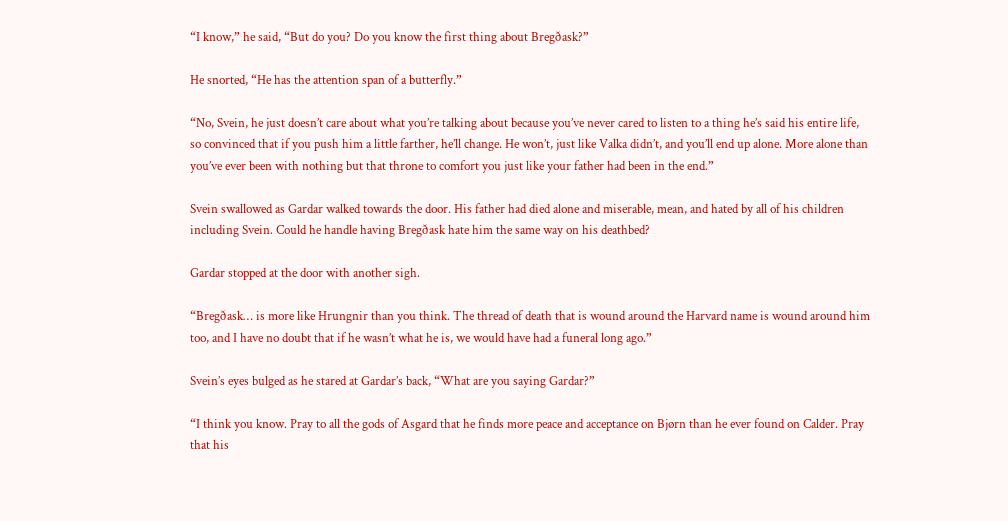“I know,” he said, “But do you? Do you know the first thing about Bregðask?”

He snorted, “He has the attention span of a butterfly.”

“No, Svein, he just doesn’t care about what you’re talking about because you’ve never cared to listen to a thing he’s said his entire life, so convinced that if you push him a little farther, he’ll change. He won’t, just like Valka didn’t, and you’ll end up alone. More alone than you’ve ever been with nothing but that throne to comfort you just like your father had been in the end.”

Svein swallowed as Gardar walked towards the door. His father had died alone and miserable, mean, and hated by all of his children including Svein. Could he handle having Bregðask hate him the same way on his deathbed?

Gardar stopped at the door with another sigh.

“Bregðask… is more like Hrungnir than you think. The thread of death that is wound around the Harvard name is wound around him too, and I have no doubt that if he wasn’t what he is, we would have had a funeral long ago.”

Svein’s eyes bulged as he stared at Gardar’s back, “What are you saying Gardar?”

“I think you know. Pray to all the gods of Asgard that he finds more peace and acceptance on Bjørn than he ever found on Calder. Pray that his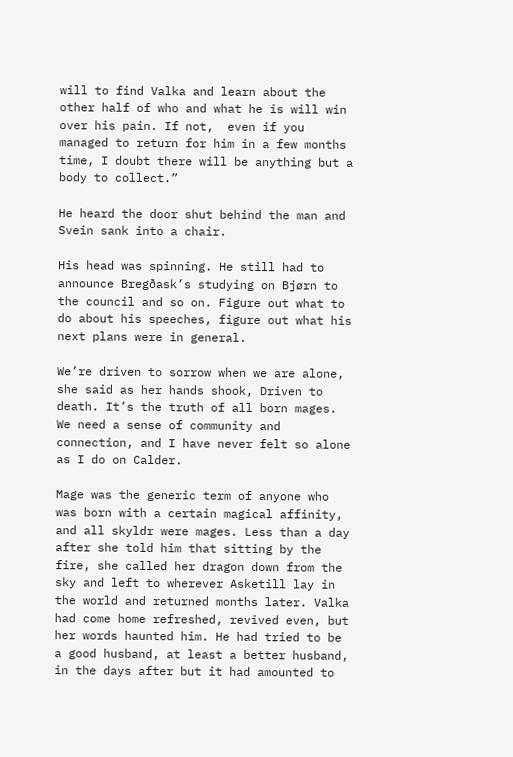will to find Valka and learn about the other half of who and what he is will win over his pain. If not,  even if you managed to return for him in a few months time, I doubt there will be anything but a body to collect.”

He heard the door shut behind the man and Svein sank into a chair.

His head was spinning. He still had to announce Bregðask’s studying on Bjørn to the council and so on. Figure out what to do about his speeches, figure out what his next plans were in general.

We’re driven to sorrow when we are alone, she said as her hands shook, Driven to death. It’s the truth of all born mages. We need a sense of community and connection, and I have never felt so alone as I do on Calder.

Mage was the generic term of anyone who was born with a certain magical affinity, and all skyldr were mages. Less than a day after she told him that sitting by the fire, she called her dragon down from the sky and left to wherever Asketill lay in the world and returned months later. Valka had come home refreshed, revived even, but her words haunted him. He had tried to be a good husband, at least a better husband, in the days after but it had amounted to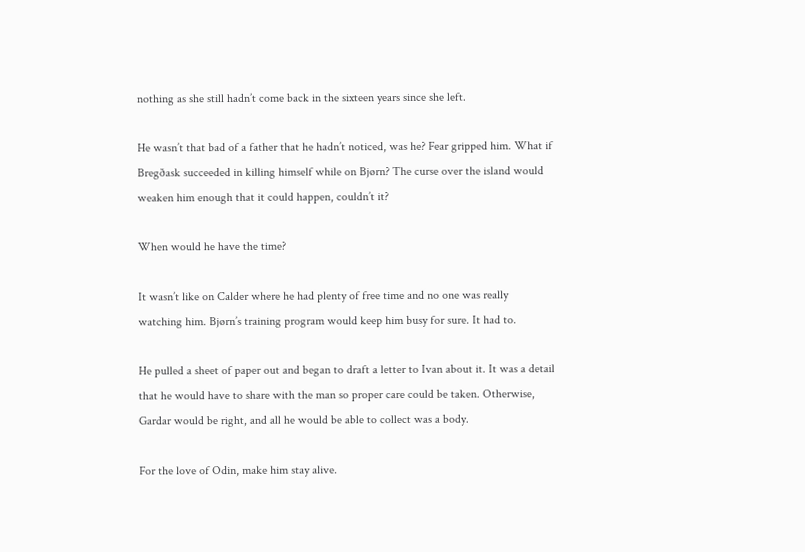nothing as she still hadn’t come back in the sixteen years since she left.

He wasn’t that bad of a father that he hadn’t noticed, was he? Fear gripped him. What if Bregðask succeeded in killing himself while on Bjørn? The curse over the island would weaken him enough that it could happen, couldn’t it?

When would he have the time?

It wasn’t like on Calder where he had plenty of free time and no one was really watching him. Bjørn’s training program would keep him busy for sure. It had to.

He pulled a sheet of paper out and began to draft a letter to Ivan about it. It was a detail that he would have to share with the man so proper care could be taken. Otherwise, Gardar would be right, and all he would be able to collect was a body.

For the love of Odin, make him stay alive.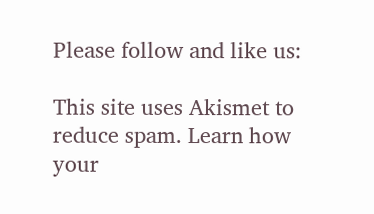Please follow and like us:

This site uses Akismet to reduce spam. Learn how your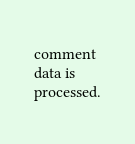comment data is processed.